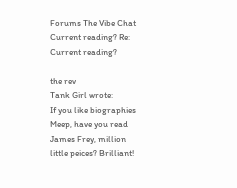Forums The Vibe Chat Current reading? Re: Current reading?

the rev
Tank Girl wrote:
If you like biographies Meep, have you read James Frey, million little peices? Brilliant!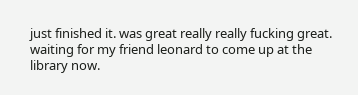just finished it. was great really really fucking great. waiting for my friend leonard to come up at the library now.